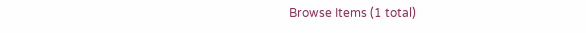Browse Items (1 total)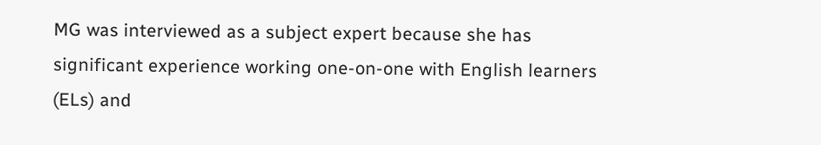MG was interviewed as a subject expert because she has significant experience working one-on-one with English learners (ELs) and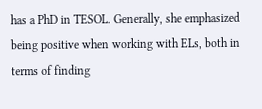has a PhD in TESOL. Generally, she emphasized being positive when working with ELs, both in terms of finding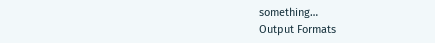something…
Output Formats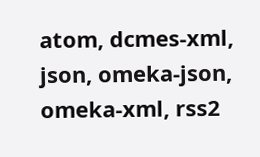atom, dcmes-xml, json, omeka-json, omeka-xml, rss2